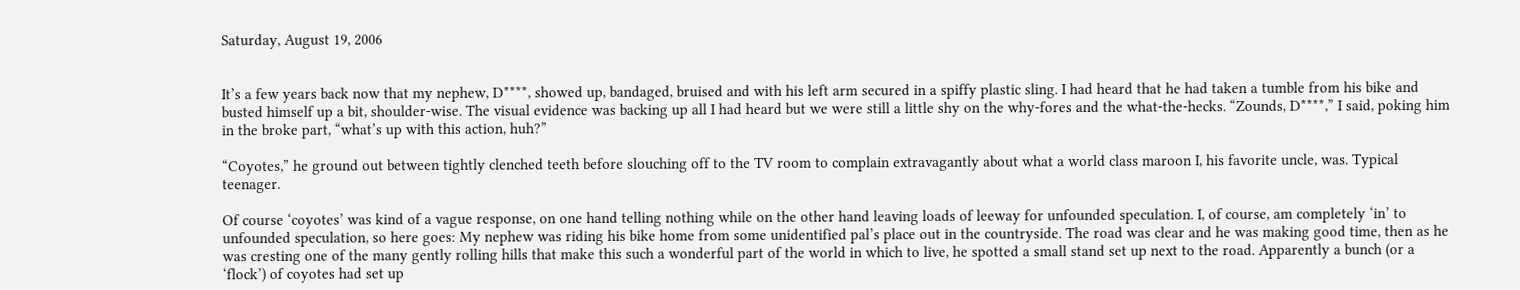Saturday, August 19, 2006


It’s a few years back now that my nephew, D****, showed up, bandaged, bruised and with his left arm secured in a spiffy plastic sling. I had heard that he had taken a tumble from his bike and busted himself up a bit, shoulder-wise. The visual evidence was backing up all I had heard but we were still a little shy on the why-fores and the what-the-hecks. “Zounds, D****,” I said, poking him in the broke part, “what’s up with this action, huh?”

“Coyotes,” he ground out between tightly clenched teeth before slouching off to the TV room to complain extravagantly about what a world class maroon I, his favorite uncle, was. Typical teenager.

Of course ‘coyotes’ was kind of a vague response, on one hand telling nothing while on the other hand leaving loads of leeway for unfounded speculation. I, of course, am completely ‘in’ to unfounded speculation, so here goes: My nephew was riding his bike home from some unidentified pal’s place out in the countryside. The road was clear and he was making good time, then as he was cresting one of the many gently rolling hills that make this such a wonderful part of the world in which to live, he spotted a small stand set up next to the road. Apparently a bunch (or a ‘flock’) of coyotes had set up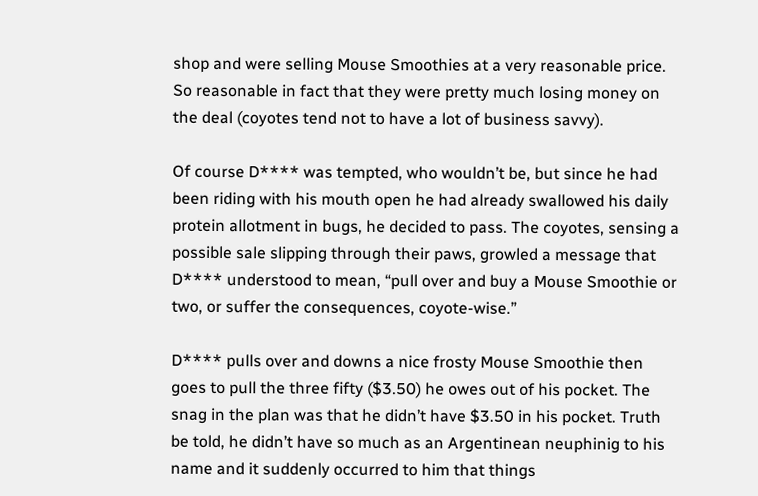shop and were selling Mouse Smoothies at a very reasonable price. So reasonable in fact that they were pretty much losing money on the deal (coyotes tend not to have a lot of business savvy).

Of course D**** was tempted, who wouldn’t be, but since he had been riding with his mouth open he had already swallowed his daily protein allotment in bugs, he decided to pass. The coyotes, sensing a possible sale slipping through their paws, growled a message that D**** understood to mean, “pull over and buy a Mouse Smoothie or two, or suffer the consequences, coyote-wise.”

D**** pulls over and downs a nice frosty Mouse Smoothie then goes to pull the three fifty ($3.50) he owes out of his pocket. The snag in the plan was that he didn’t have $3.50 in his pocket. Truth be told, he didn’t have so much as an Argentinean neuphinig to his name and it suddenly occurred to him that things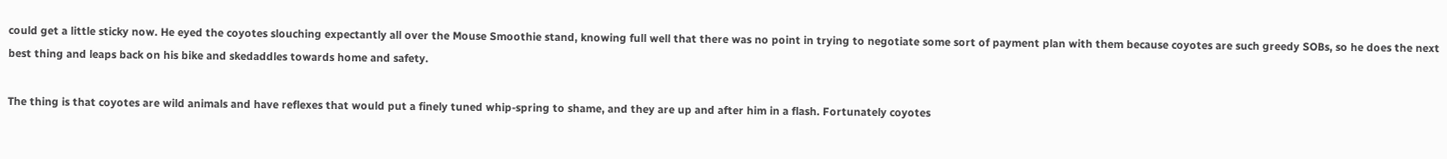could get a little sticky now. He eyed the coyotes slouching expectantly all over the Mouse Smoothie stand, knowing full well that there was no point in trying to negotiate some sort of payment plan with them because coyotes are such greedy SOBs, so he does the next best thing and leaps back on his bike and skedaddles towards home and safety.

The thing is that coyotes are wild animals and have reflexes that would put a finely tuned whip-spring to shame, and they are up and after him in a flash. Fortunately coyotes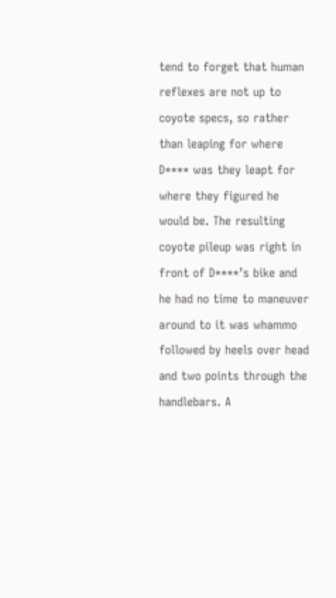tend to forget that human reflexes are not up to coyote specs, so rather than leaping for where D**** was they leapt for where they figured he would be. The resulting coyote pileup was right in front of D****’s bike and he had no time to maneuver around to it was whammo followed by heels over head and two points through the handlebars. A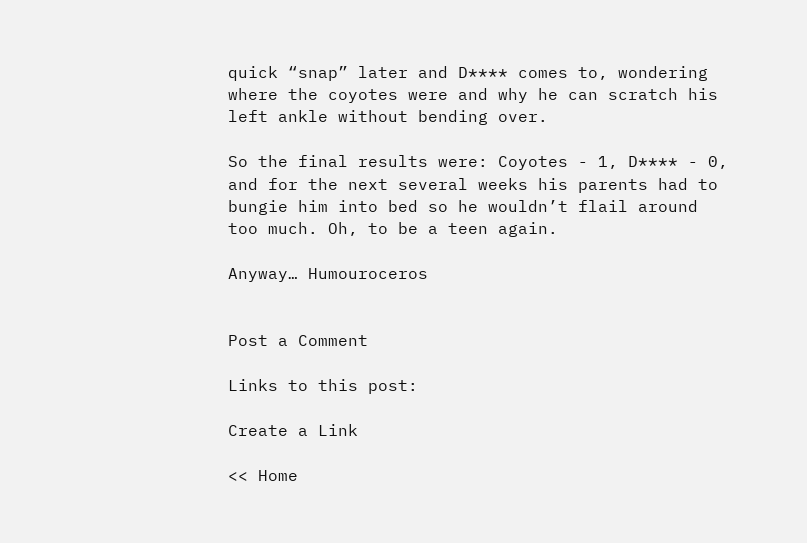quick “snap” later and D**** comes to, wondering where the coyotes were and why he can scratch his left ankle without bending over.

So the final results were: Coyotes - 1, D**** - 0, and for the next several weeks his parents had to bungie him into bed so he wouldn’t flail around too much. Oh, to be a teen again.

Anyway… Humouroceros


Post a Comment

Links to this post:

Create a Link

<< Home